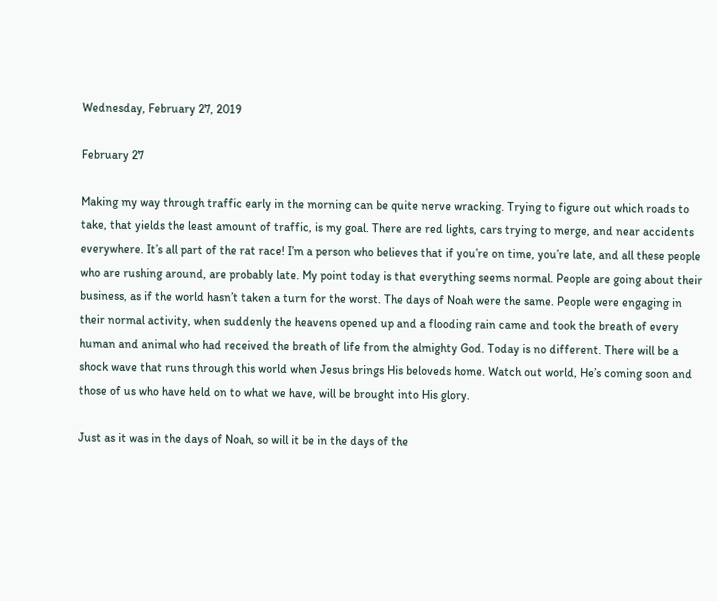Wednesday, February 27, 2019

February 27

Making my way through traffic early in the morning can be quite nerve wracking. Trying to figure out which roads to take, that yields the least amount of traffic, is my goal. There are red lights, cars trying to merge, and near accidents everywhere. It’s all part of the rat race! I’m a person who believes that if you’re on time, you’re late, and all these people who are rushing around, are probably late. My point today is that everything seems normal. People are going about their business, as if the world hasn’t taken a turn for the worst. The days of Noah were the same. People were engaging in their normal activity, when suddenly the heavens opened up and a flooding rain came and took the breath of every human and animal who had received the breath of life from the almighty God. Today is no different. There will be a shock wave that runs through this world when Jesus brings His beloveds home. Watch out world, He’s coming soon and those of us who have held on to what we have, will be brought into His glory.

Just as it was in the days of Noah, so will it be in the days of the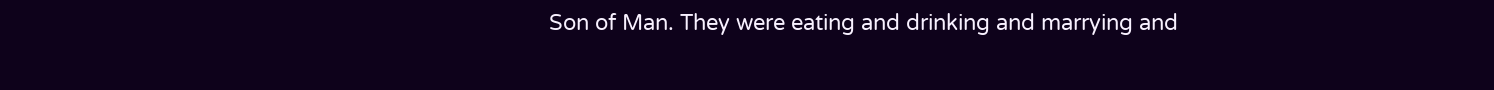Son of Man. They were eating and drinking and marrying and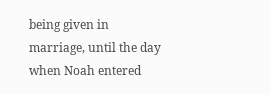being given in marriage, until the day when Noah entered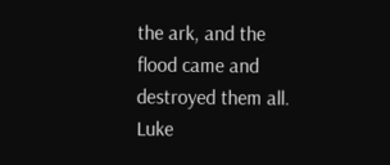the ark, and the flood came and destroyed them all. Luke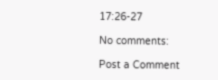17:26-27

No comments:

Post a Comment